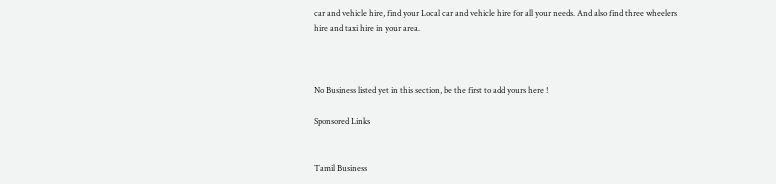car and vehicle hire, find your Local car and vehicle hire for all your needs. And also find three wheelers hire and taxi hire in your area.



No Business listed yet in this section, be the first to add yours here !

Sponsored Links


Tamil Business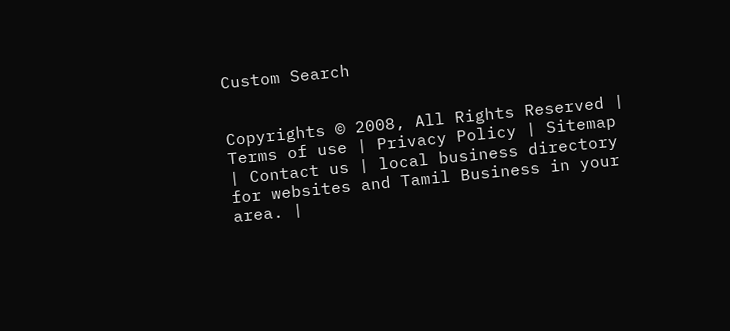Custom Search


Copyrights © 2008, All Rights Reserved | Terms of use | Privacy Policy | Sitemap | Contact us | local business directory for websites and Tamil Business in your area. |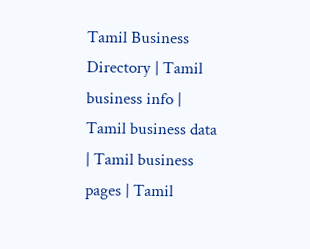Tamil Business Directory | Tamil business info | Tamil business data | Tamil business pages | Tamil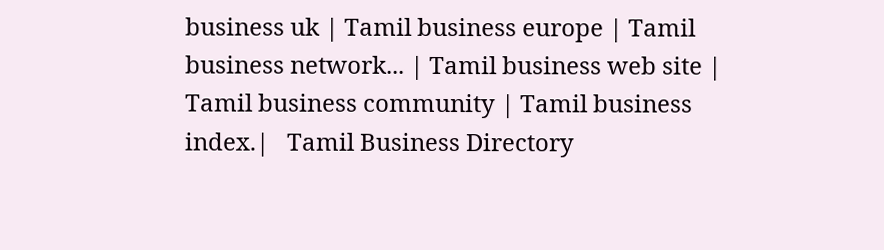business uk | Tamil business europe | Tamil business network... | Tamil business web site | Tamil business community | Tamil business index.|   Tamil Business Directory